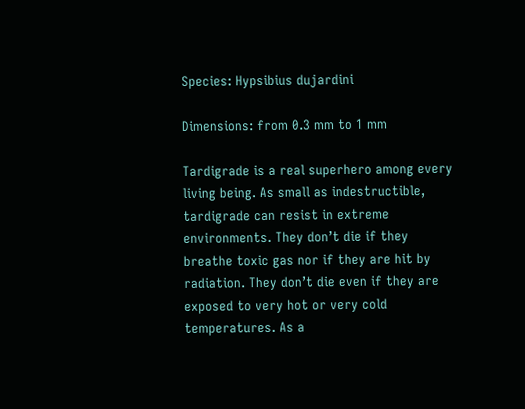Species: Hypsibius dujardini

Dimensions: from 0.3 mm to 1 mm

Tardigrade is a real superhero among every living being. As small as indestructible, tardigrade can resist in extreme environments. They don’t die if they breathe toxic gas nor if they are hit by radiation. They don’t die even if they are exposed to very hot or very cold temperatures. As a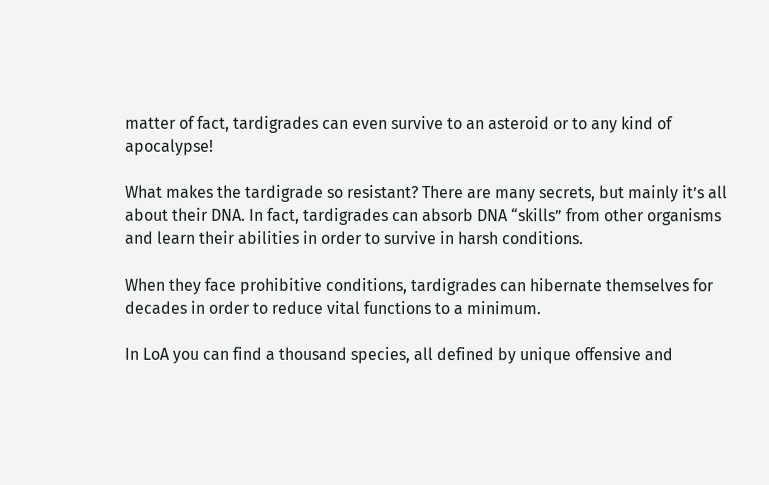matter of fact, tardigrades can even survive to an asteroid or to any kind of apocalypse!

What makes the tardigrade so resistant? There are many secrets, but mainly it’s all about their DNA. In fact, tardigrades can absorb DNA “skills” from other organisms and learn their abilities in order to survive in harsh conditions.

When they face prohibitive conditions, tardigrades can hibernate themselves for decades in order to reduce vital functions to a minimum.

In LoA you can find a thousand species, all defined by unique offensive and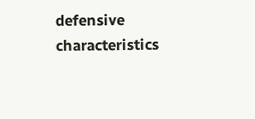defensive characteristics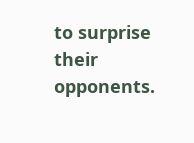to surprise their opponents.